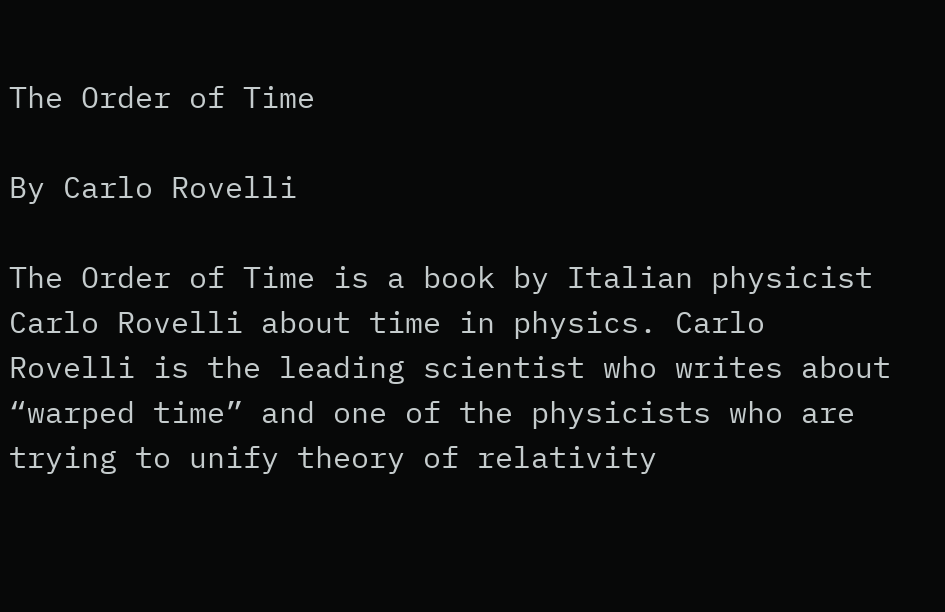The Order of Time

By Carlo Rovelli

The Order of Time is a book by Italian physicist Carlo Rovelli about time in physics. Carlo Rovelli is the leading scientist who writes about “warped time” and one of the physicists who are trying to unify theory of relativity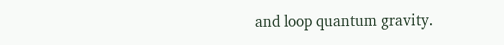and loop quantum gravity.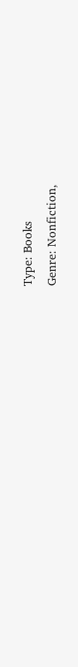Type: Books
Genre: Nonfiction,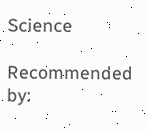Science

Recommended by: